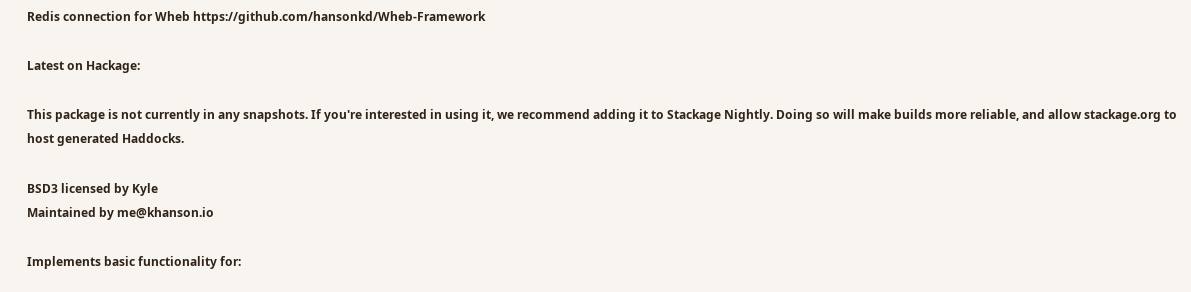Redis connection for Wheb https://github.com/hansonkd/Wheb-Framework

Latest on Hackage:

This package is not currently in any snapshots. If you're interested in using it, we recommend adding it to Stackage Nightly. Doing so will make builds more reliable, and allow stackage.org to host generated Haddocks.

BSD3 licensed by Kyle
Maintained by me@khanson.io

Implements basic functionality for: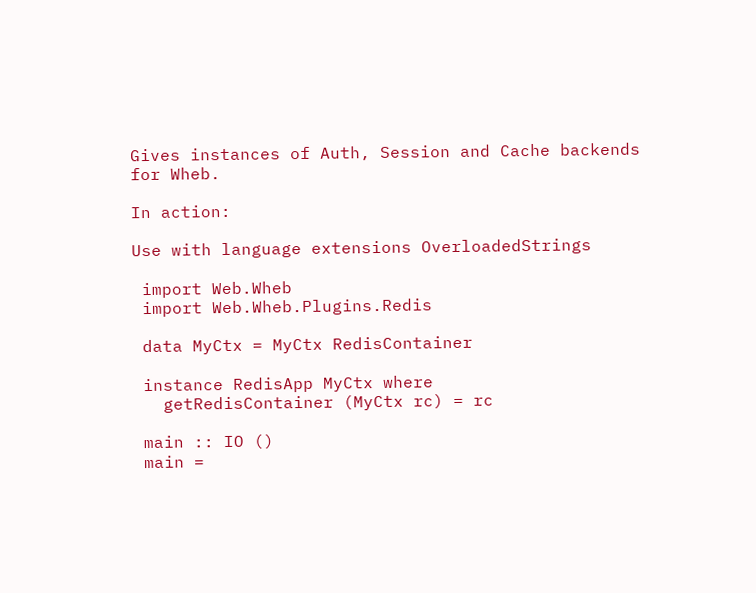Gives instances of Auth, Session and Cache backends for Wheb.

In action:

Use with language extensions OverloadedStrings

 import Web.Wheb
 import Web.Wheb.Plugins.Redis

 data MyCtx = MyCtx RedisContainer

 instance RedisApp MyCtx where
   getRedisContainer (MyCtx rc) = rc

 main :: IO ()
 main =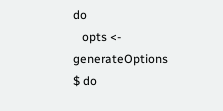do
   opts <- generateOptions $ do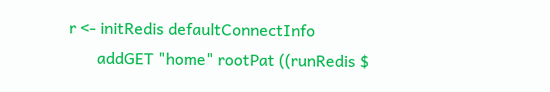r <- initRedis defaultConnectInfo
       addGET "home" rootPat ((runRedis $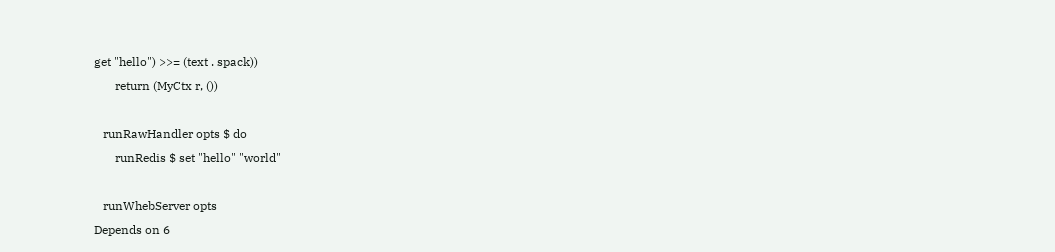get "hello") >>= (text . spack))
       return (MyCtx r, ())

   runRawHandler opts $ do
       runRedis $ set "hello" "world"

   runWhebServer opts
Depends on 6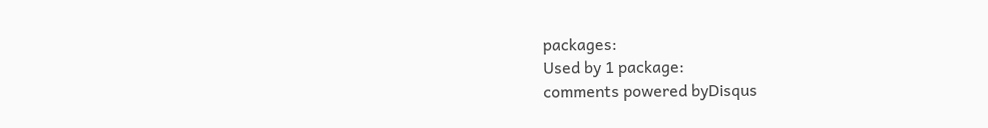packages:
Used by 1 package:
comments powered byDisqus